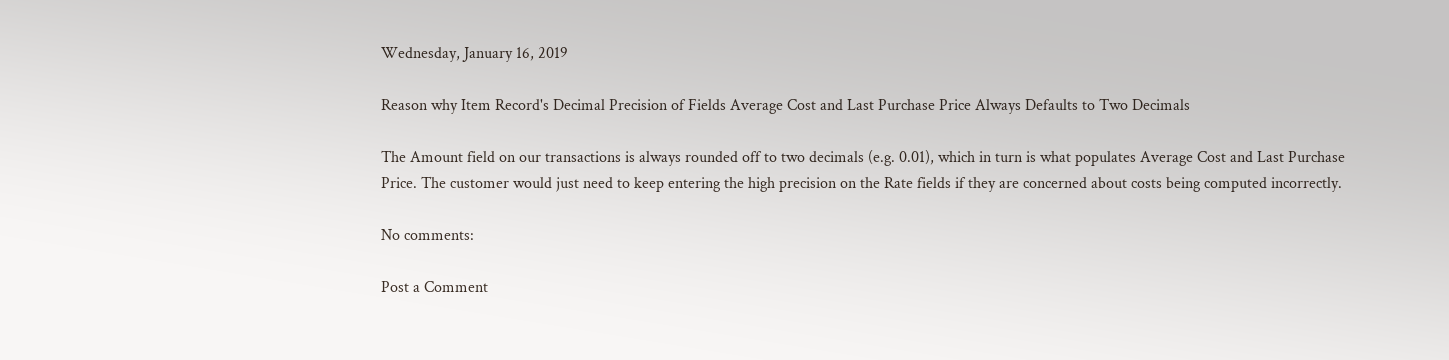Wednesday, January 16, 2019

Reason why Item Record's Decimal Precision of Fields Average Cost and Last Purchase Price Always Defaults to Two Decimals

The Amount field on our transactions is always rounded off to two decimals (e.g. 0.01), which in turn is what populates Average Cost and Last Purchase Price. The customer would just need to keep entering the high precision on the Rate fields if they are concerned about costs being computed incorrectly.

No comments:

Post a Comment